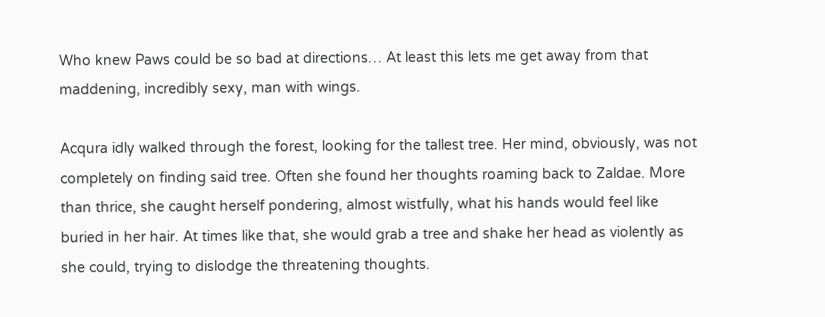Who knew Paws could be so bad at directions… At least this lets me get away from that maddening, incredibly sexy, man with wings.

Acqura idly walked through the forest, looking for the tallest tree. Her mind, obviously, was not completely on finding said tree. Often she found her thoughts roaming back to Zaldae. More than thrice, she caught herself pondering, almost wistfully, what his hands would feel like buried in her hair. At times like that, she would grab a tree and shake her head as violently as she could, trying to dislodge the threatening thoughts.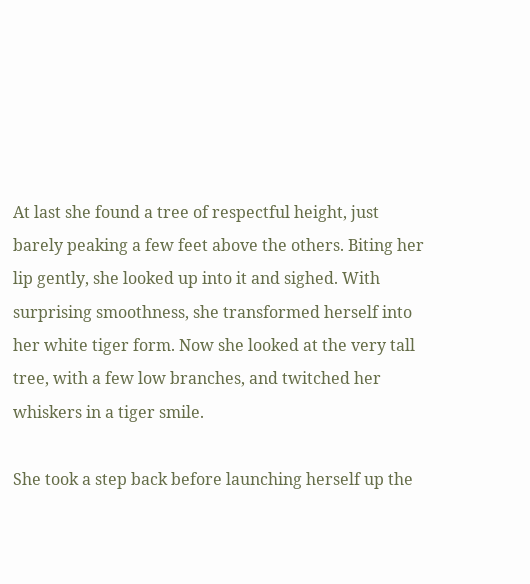At last she found a tree of respectful height, just barely peaking a few feet above the others. Biting her lip gently, she looked up into it and sighed. With surprising smoothness, she transformed herself into her white tiger form. Now she looked at the very tall tree, with a few low branches, and twitched her whiskers in a tiger smile.

She took a step back before launching herself up the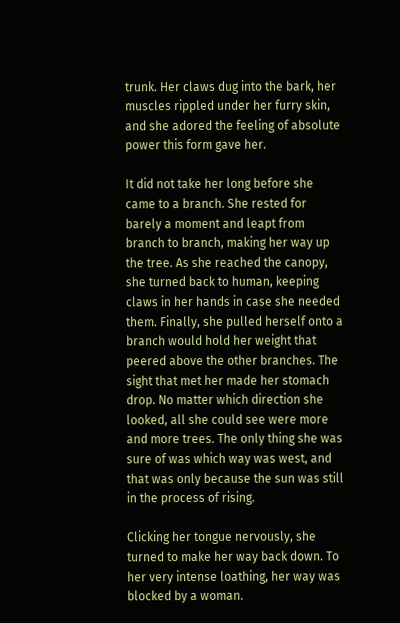trunk. Her claws dug into the bark, her muscles rippled under her furry skin, and she adored the feeling of absolute power this form gave her.

It did not take her long before she came to a branch. She rested for barely a moment and leapt from branch to branch, making her way up the tree. As she reached the canopy, she turned back to human, keeping claws in her hands in case she needed them. Finally, she pulled herself onto a branch would hold her weight that peered above the other branches. The sight that met her made her stomach drop. No matter which direction she looked, all she could see were more and more trees. The only thing she was sure of was which way was west, and that was only because the sun was still in the process of rising.

Clicking her tongue nervously, she turned to make her way back down. To her very intense loathing, her way was blocked by a woman.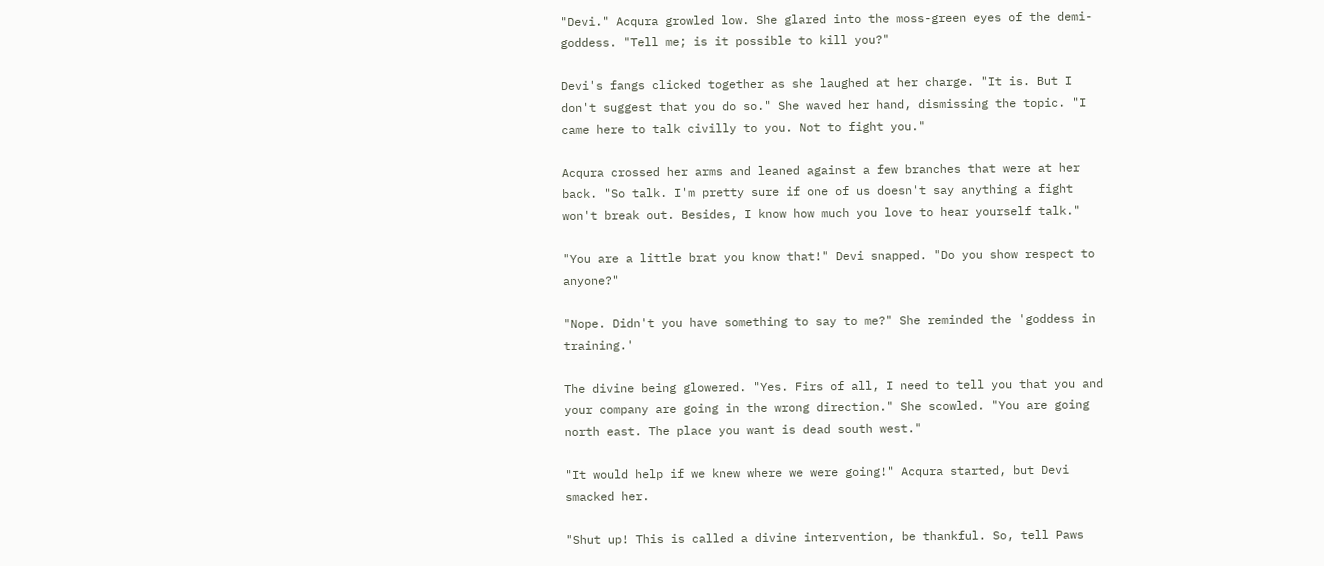"Devi." Acqura growled low. She glared into the moss-green eyes of the demi-goddess. "Tell me; is it possible to kill you?"

Devi's fangs clicked together as she laughed at her charge. "It is. But I don't suggest that you do so." She waved her hand, dismissing the topic. "I came here to talk civilly to you. Not to fight you."

Acqura crossed her arms and leaned against a few branches that were at her back. "So talk. I'm pretty sure if one of us doesn't say anything a fight won't break out. Besides, I know how much you love to hear yourself talk."

"You are a little brat you know that!" Devi snapped. "Do you show respect to anyone?"

"Nope. Didn't you have something to say to me?" She reminded the 'goddess in training.'

The divine being glowered. "Yes. Firs of all, I need to tell you that you and your company are going in the wrong direction." She scowled. "You are going north east. The place you want is dead south west."

"It would help if we knew where we were going!" Acqura started, but Devi smacked her.

"Shut up! This is called a divine intervention, be thankful. So, tell Paws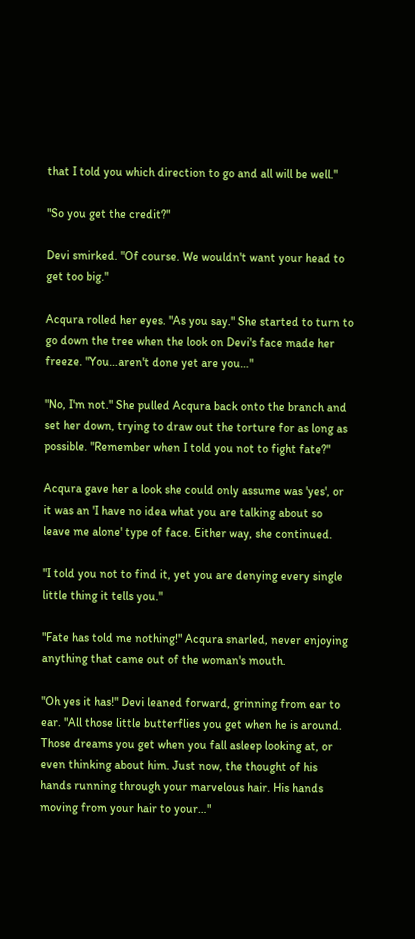that I told you which direction to go and all will be well."

"So you get the credit?"

Devi smirked. "Of course. We wouldn't want your head to get too big."

Acqura rolled her eyes. "As you say." She started to turn to go down the tree when the look on Devi's face made her freeze. "You…aren't done yet are you…"

"No, I'm not." She pulled Acqura back onto the branch and set her down, trying to draw out the torture for as long as possible. "Remember when I told you not to fight fate?"

Acqura gave her a look she could only assume was 'yes', or it was an 'I have no idea what you are talking about so leave me alone' type of face. Either way, she continued.

"I told you not to find it, yet you are denying every single little thing it tells you."

"Fate has told me nothing!" Acqura snarled, never enjoying anything that came out of the woman's mouth.

"Oh yes it has!" Devi leaned forward, grinning from ear to ear. "All those little butterflies you get when he is around. Those dreams you get when you fall asleep looking at, or even thinking about him. Just now, the thought of his hands running through your marvelous hair. His hands moving from your hair to your…"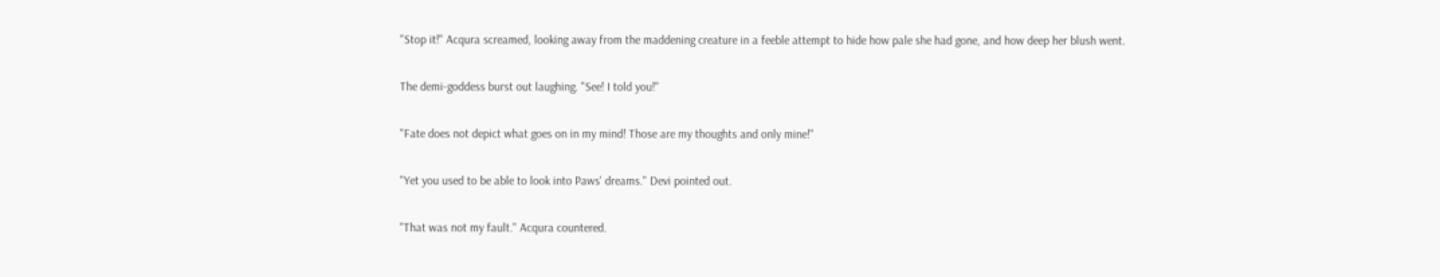"Stop it!" Acqura screamed, looking away from the maddening creature in a feeble attempt to hide how pale she had gone, and how deep her blush went.

The demi-goddess burst out laughing. "See! I told you!"

"Fate does not depict what goes on in my mind! Those are my thoughts and only mine!"

"Yet you used to be able to look into Paws' dreams." Devi pointed out.

"That was not my fault." Acqura countered.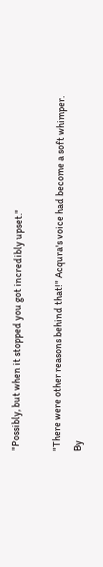"Possibly, but when it stopped you got incredibly upset."

"There were other reasons behind that!" Acqura's voice had become a soft whimper. By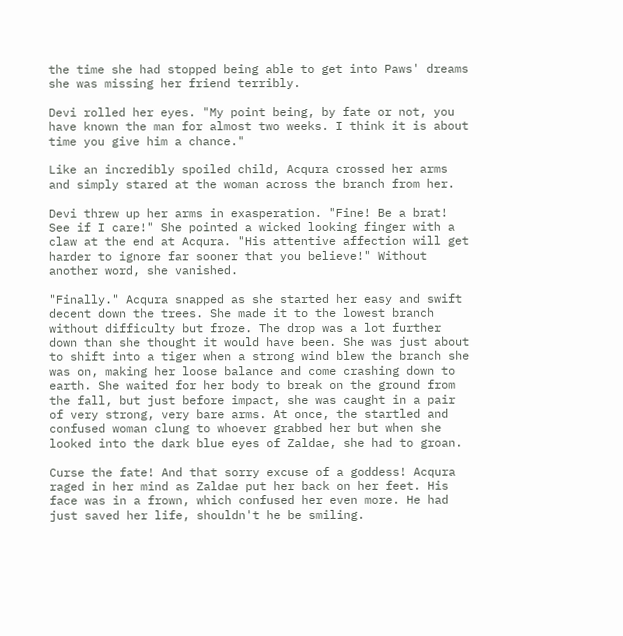the time she had stopped being able to get into Paws' dreams she was missing her friend terribly.

Devi rolled her eyes. "My point being, by fate or not, you have known the man for almost two weeks. I think it is about time you give him a chance."

Like an incredibly spoiled child, Acqura crossed her arms and simply stared at the woman across the branch from her.

Devi threw up her arms in exasperation. "Fine! Be a brat! See if I care!" She pointed a wicked looking finger with a claw at the end at Acqura. "His attentive affection will get harder to ignore far sooner that you believe!" Without another word, she vanished.

"Finally." Acqura snapped as she started her easy and swift decent down the trees. She made it to the lowest branch without difficulty but froze. The drop was a lot further down than she thought it would have been. She was just about to shift into a tiger when a strong wind blew the branch she was on, making her loose balance and come crashing down to earth. She waited for her body to break on the ground from the fall, but just before impact, she was caught in a pair of very strong, very bare arms. At once, the startled and confused woman clung to whoever grabbed her but when she looked into the dark blue eyes of Zaldae, she had to groan.

Curse the fate! And that sorry excuse of a goddess! Acqura raged in her mind as Zaldae put her back on her feet. His face was in a frown, which confused her even more. He had just saved her life, shouldn't he be smiling.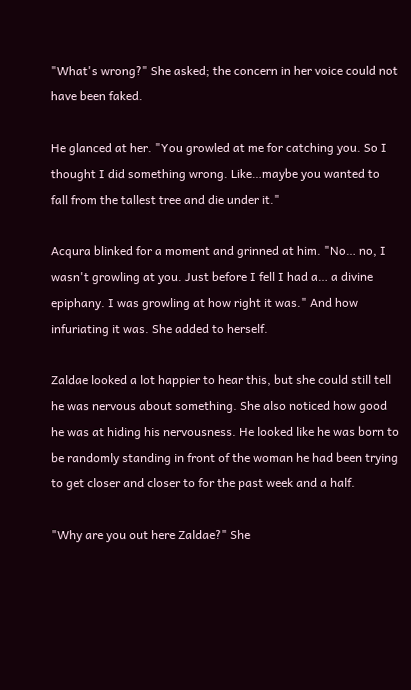"What's wrong?" She asked; the concern in her voice could not have been faked.

He glanced at her. "You growled at me for catching you. So I thought I did something wrong. Like…maybe you wanted to fall from the tallest tree and die under it."

Acqura blinked for a moment and grinned at him. "No… no, I wasn't growling at you. Just before I fell I had a… a divine epiphany. I was growling at how right it was." And how infuriating it was. She added to herself.

Zaldae looked a lot happier to hear this, but she could still tell he was nervous about something. She also noticed how good he was at hiding his nervousness. He looked like he was born to be randomly standing in front of the woman he had been trying to get closer and closer to for the past week and a half.

"Why are you out here Zaldae?" She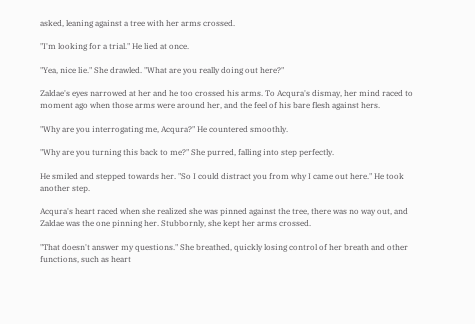asked, leaning against a tree with her arms crossed.

"I'm looking for a trial." He lied at once.

"Yea, nice lie." She drawled. "What are you really doing out here?"

Zaldae's eyes narrowed at her and he too crossed his arms. To Acqura's dismay, her mind raced to moment ago when those arms were around her, and the feel of his bare flesh against hers.

"Why are you interrogating me, Acqura?" He countered smoothly.

"Why are you turning this back to me?" She purred, falling into step perfectly.

He smiled and stepped towards her. "So I could distract you from why I came out here." He took another step.

Acqura's heart raced when she realized she was pinned against the tree, there was no way out, and Zaldae was the one pinning her. Stubbornly, she kept her arms crossed.

"That doesn't answer my questions." She breathed, quickly losing control of her breath and other functions, such as heart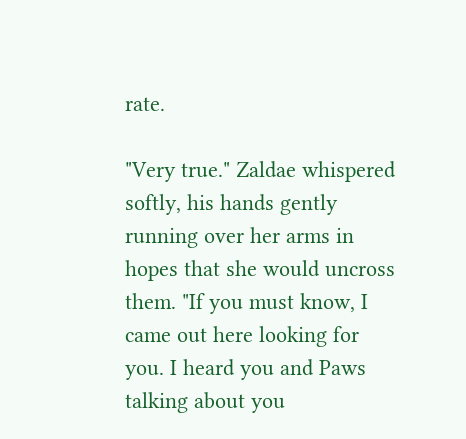rate.

"Very true." Zaldae whispered softly, his hands gently running over her arms in hopes that she would uncross them. "If you must know, I came out here looking for you. I heard you and Paws talking about you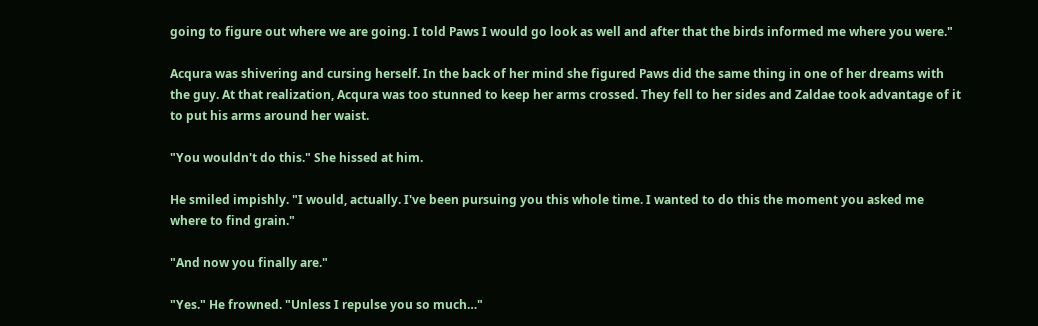going to figure out where we are going. I told Paws I would go look as well and after that the birds informed me where you were."

Acqura was shivering and cursing herself. In the back of her mind she figured Paws did the same thing in one of her dreams with the guy. At that realization, Acqura was too stunned to keep her arms crossed. They fell to her sides and Zaldae took advantage of it to put his arms around her waist.

"You wouldn't do this." She hissed at him.

He smiled impishly. "I would, actually. I've been pursuing you this whole time. I wanted to do this the moment you asked me where to find grain."

"And now you finally are."

"Yes." He frowned. "Unless I repulse you so much…"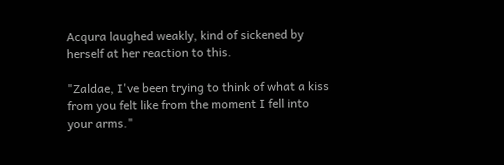Acqura laughed weakly, kind of sickened by herself at her reaction to this.

"Zaldae, I've been trying to think of what a kiss from you felt like from the moment I fell into your arms."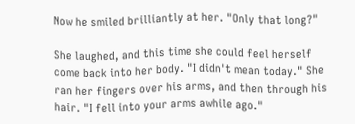Now he smiled brilliantly at her. "Only that long?"

She laughed, and this time she could feel herself come back into her body. "I didn't mean today." She ran her fingers over his arms, and then through his hair. "I fell into your arms awhile ago."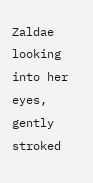Zaldae looking into her eyes, gently stroked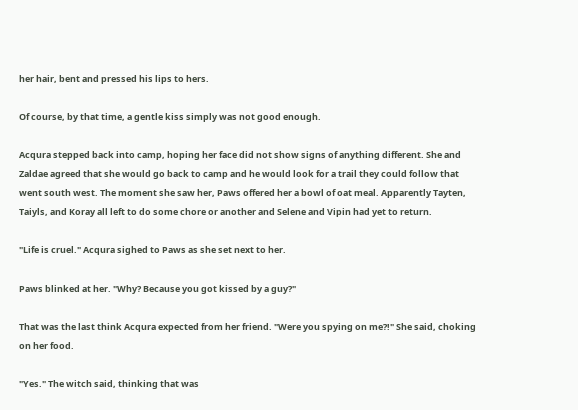her hair, bent and pressed his lips to hers.

Of course, by that time, a gentle kiss simply was not good enough.

Acqura stepped back into camp, hoping her face did not show signs of anything different. She and Zaldae agreed that she would go back to camp and he would look for a trail they could follow that went south west. The moment she saw her, Paws offered her a bowl of oat meal. Apparently Tayten, Taiyls, and Koray all left to do some chore or another and Selene and Vipin had yet to return.

"Life is cruel." Acqura sighed to Paws as she set next to her.

Paws blinked at her. "Why? Because you got kissed by a guy?"

That was the last think Acqura expected from her friend. "Were you spying on me?!" She said, choking on her food.

"Yes." The witch said, thinking that was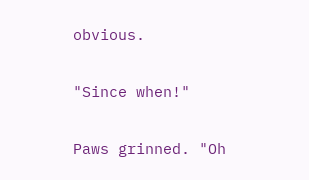obvious.

"Since when!"

Paws grinned. "Oh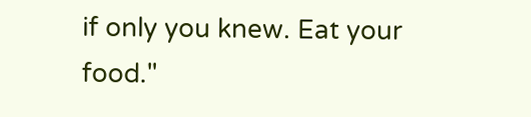if only you knew. Eat your food."